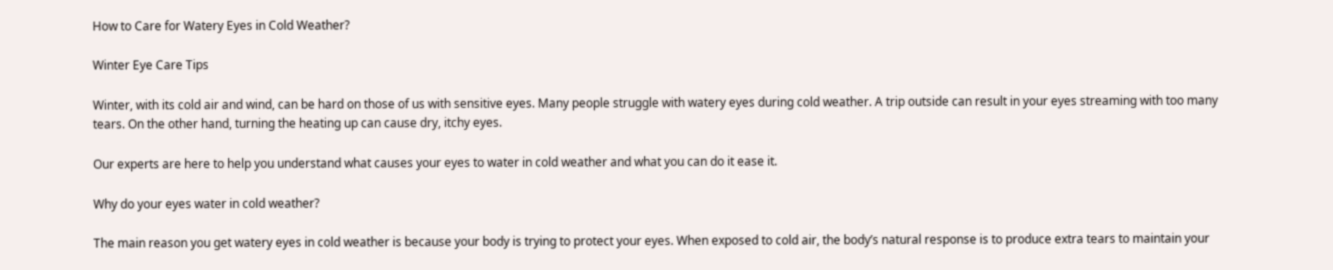How to Care for Watery Eyes in Cold Weather?

Winter Eye Care Tips

Winter, with its cold air and wind, can be hard on those of us with sensitive eyes. Many people struggle with watery eyes during cold weather. A trip outside can result in your eyes streaming with too many tears. On the other hand, turning the heating up can cause dry, itchy eyes.

Our experts are here to help you understand what causes your eyes to water in cold weather and what you can do it ease it.

Why do your eyes water in cold weather?

The main reason you get watery eyes in cold weather is because your body is trying to protect your eyes. When exposed to cold air, the body’s natural response is to produce extra tears to maintain your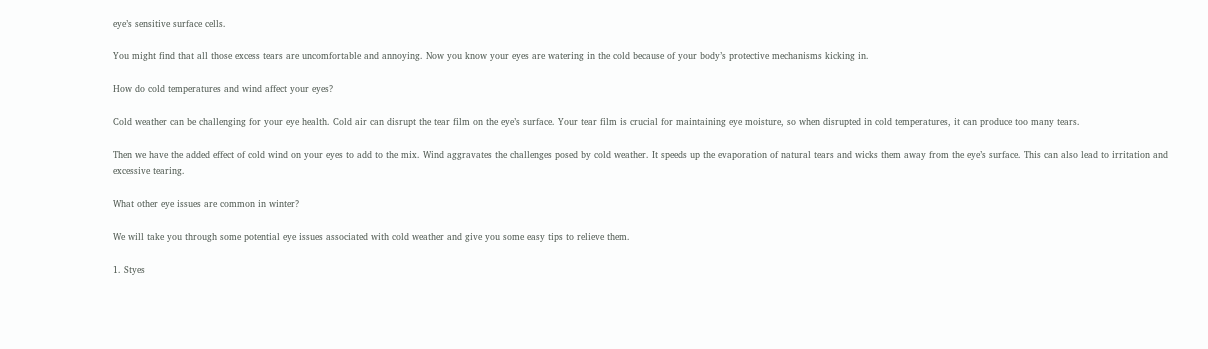eye’s sensitive surface cells.

You might find that all those excess tears are uncomfortable and annoying. Now you know your eyes are watering in the cold because of your body’s protective mechanisms kicking in.

How do cold temperatures and wind affect your eyes?

Cold weather can be challenging for your eye health. Cold air can disrupt the tear film on the eye’s surface. Your tear film is crucial for maintaining eye moisture, so when disrupted in cold temperatures, it can produce too many tears.

Then we have the added effect of cold wind on your eyes to add to the mix. Wind aggravates the challenges posed by cold weather. It speeds up the evaporation of natural tears and wicks them away from the eye’s surface. This can also lead to irritation and excessive tearing.

What other eye issues are common in winter?

We will take you through some potential eye issues associated with cold weather and give you some easy tips to relieve them.

1. Styes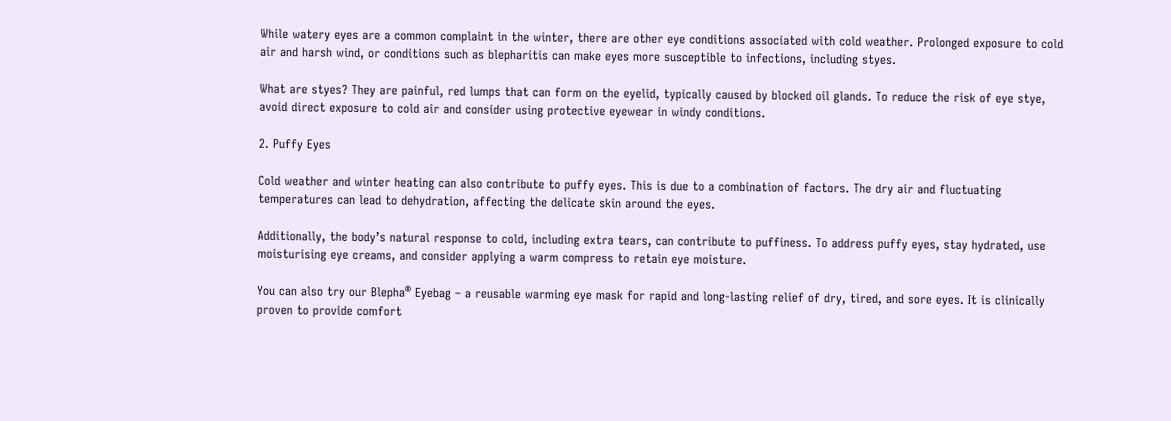While watery eyes are a common complaint in the winter, there are other eye conditions associated with cold weather. Prolonged exposure to cold air and harsh wind, or conditions such as blepharitis can make eyes more susceptible to infections, including styes.

What are styes? They are painful, red lumps that can form on the eyelid, typically caused by blocked oil glands. To reduce the risk of eye stye, avoid direct exposure to cold air and consider using protective eyewear in windy conditions.

2. Puffy Eyes

Cold weather and winter heating can also contribute to puffy eyes. This is due to a combination of factors. The dry air and fluctuating temperatures can lead to dehydration, affecting the delicate skin around the eyes.

Additionally, the body’s natural response to cold, including extra tears, can contribute to puffiness. To address puffy eyes, stay hydrated, use moisturising eye creams, and consider applying a warm compress to retain eye moisture.

You can also try our Blepha® Eyebag – a reusable warming eye mask for rapid and long-lasting relief of dry, tired, and sore eyes. It is clinically proven to provide comfort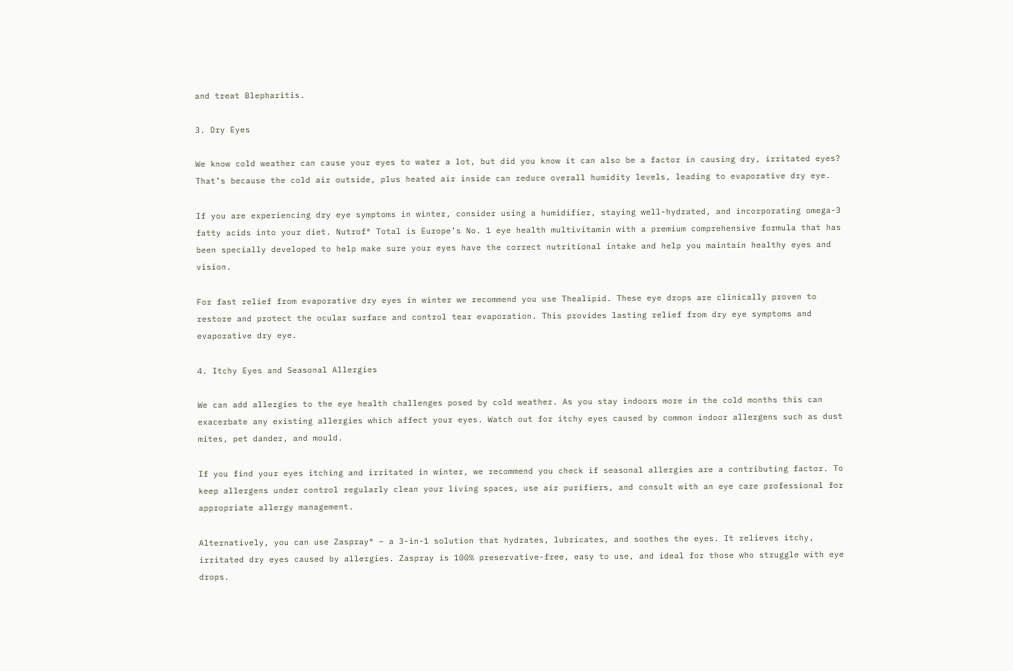and treat Blepharitis.

3. Dry Eyes

We know cold weather can cause your eyes to water a lot, but did you know it can also be a factor in causing dry, irritated eyes? That’s because the cold air outside, plus heated air inside can reduce overall humidity levels, leading to evaporative dry eye.

If you are experiencing dry eye symptoms in winter, consider using a humidifier, staying well-hydrated, and incorporating omega-3 fatty acids into your diet. Nutrof® Total is Europe’s No. 1 eye health multivitamin with a premium comprehensive formula that has been specially developed to help make sure your eyes have the correct nutritional intake and help you maintain healthy eyes and vision.

For fast relief from evaporative dry eyes in winter we recommend you use Thealipid. These eye drops are clinically proven to restore and protect the ocular surface and control tear evaporation. This provides lasting relief from dry eye symptoms and evaporative dry eye.

4. Itchy Eyes and Seasonal Allergies

We can add allergies to the eye health challenges posed by cold weather. As you stay indoors more in the cold months this can exacerbate any existing allergies which affect your eyes. Watch out for itchy eyes caused by common indoor allergens such as dust mites, pet dander, and mould.

If you find your eyes itching and irritated in winter, we recommend you check if seasonal allergies are a contributing factor. To keep allergens under control regularly clean your living spaces, use air purifiers, and consult with an eye care professional for appropriate allergy management.

Alternatively, you can use Zaspray® – a 3-in-1 solution that hydrates, lubricates, and soothes the eyes. It relieves itchy, irritated dry eyes caused by allergies. Zaspray is 100% preservative-free, easy to use, and ideal for those who struggle with eye drops.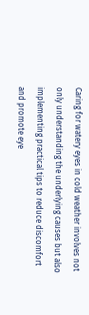Caring for watery eyes in cold weather involves not only understanding the underlying causes but also implementing practical tips to reduce discomfort and promote eye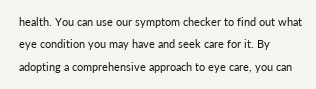health. You can use our symptom checker to find out what eye condition you may have and seek care for it. By adopting a comprehensive approach to eye care, you can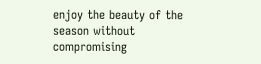enjoy the beauty of the season without compromising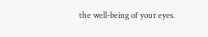the well-being of your eyes.